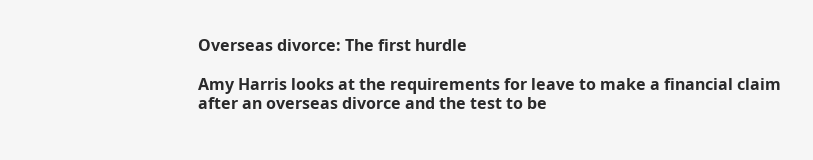Overseas divorce: The first hurdle

Amy Harris looks at the requirements for leave to make a financial claim after an overseas divorce and the test to be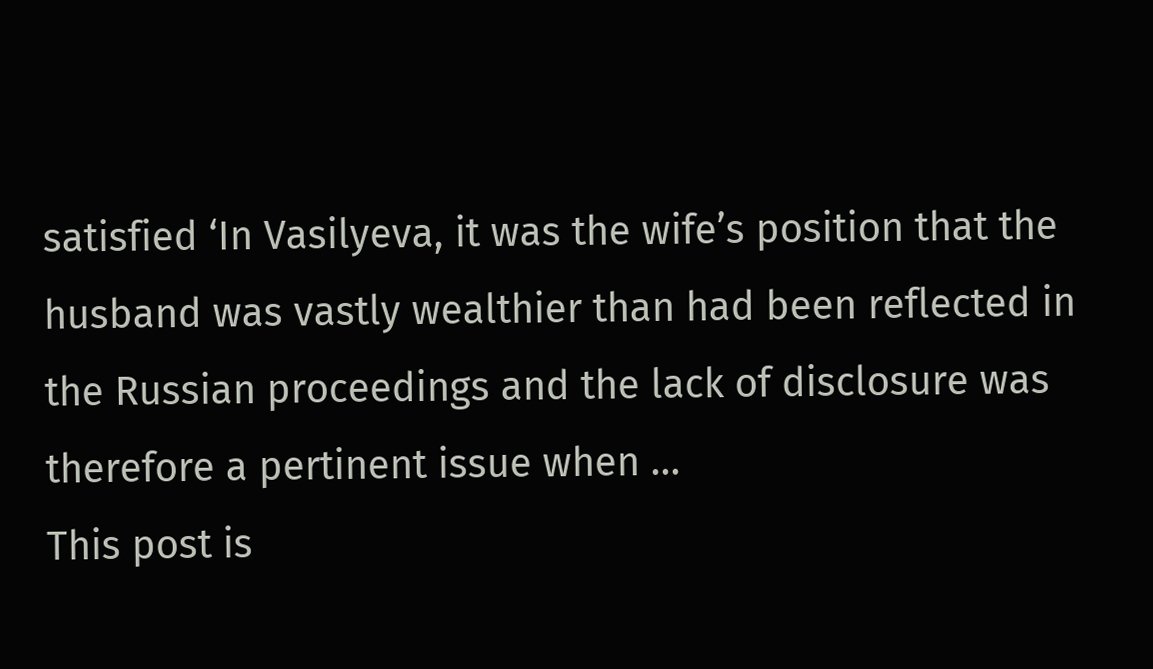satisfied ‘In Vasilyeva, it was the wife’s position that the husband was vastly wealthier than had been reflected in the Russian proceedings and the lack of disclosure was therefore a pertinent issue when …
This post is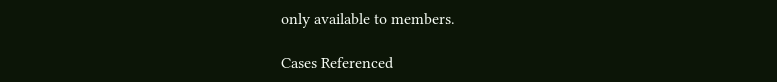only available to members.

Cases Referenced